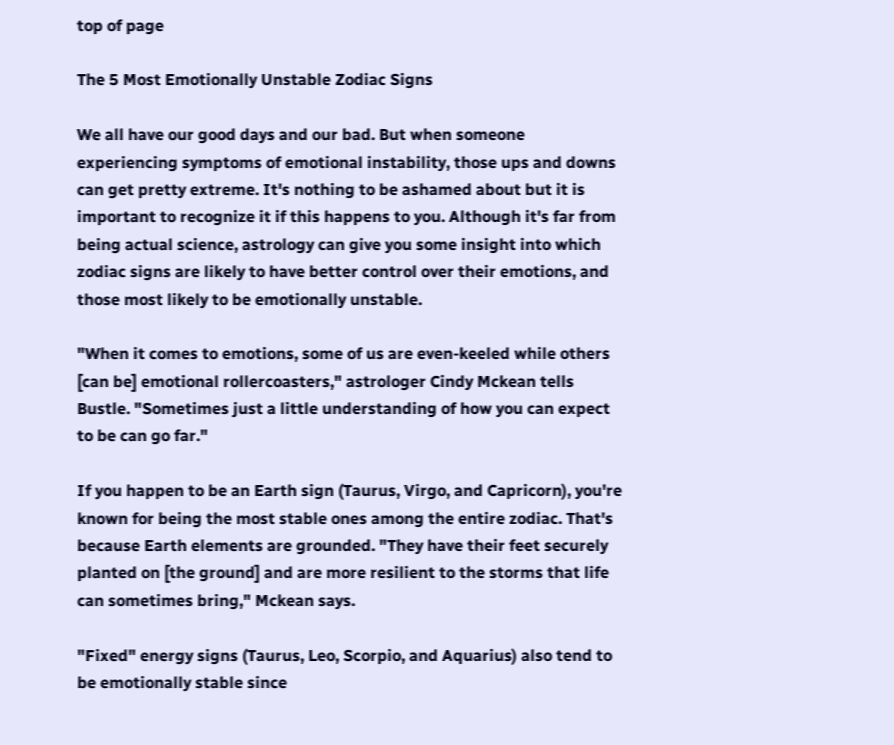top of page

The 5 Most Emotionally Unstable Zodiac Signs

We all have our good days and our bad. But when someone experiencing symptoms of emotional instability, those ups and downs can get pretty extreme. It's nothing to be ashamed about but it is important to recognize it if this happens to you. Although it's far from being actual science, astrology can give you some insight into which zodiac signs are likely to have better control over their emotions, and those most likely to be emotionally unstable.

"When it comes to emotions, some of us are even-keeled while others [can be] emotional rollercoasters," astrologer Cindy Mckean tells Bustle. "Sometimes just a little understanding of how you can expect to be can go far."

If you happen to be an Earth sign (Taurus, Virgo, and Capricorn), you're known for being the most stable ones among the entire zodiac. That's because Earth elements are grounded. "They have their feet securely planted on [the ground] and are more resilient to the storms that life can sometimes bring," Mckean says.

"Fixed" energy signs (Taurus, Leo, Scorpio, and Aquarius) also tend to be emotionally stable since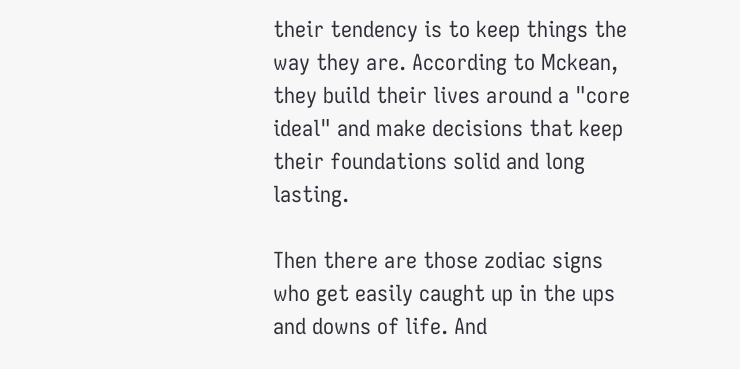their tendency is to keep things the way they are. According to Mckean, they build their lives around a "core ideal" and make decisions that keep their foundations solid and long lasting.

Then there are those zodiac signs who get easily caught up in the ups and downs of life. And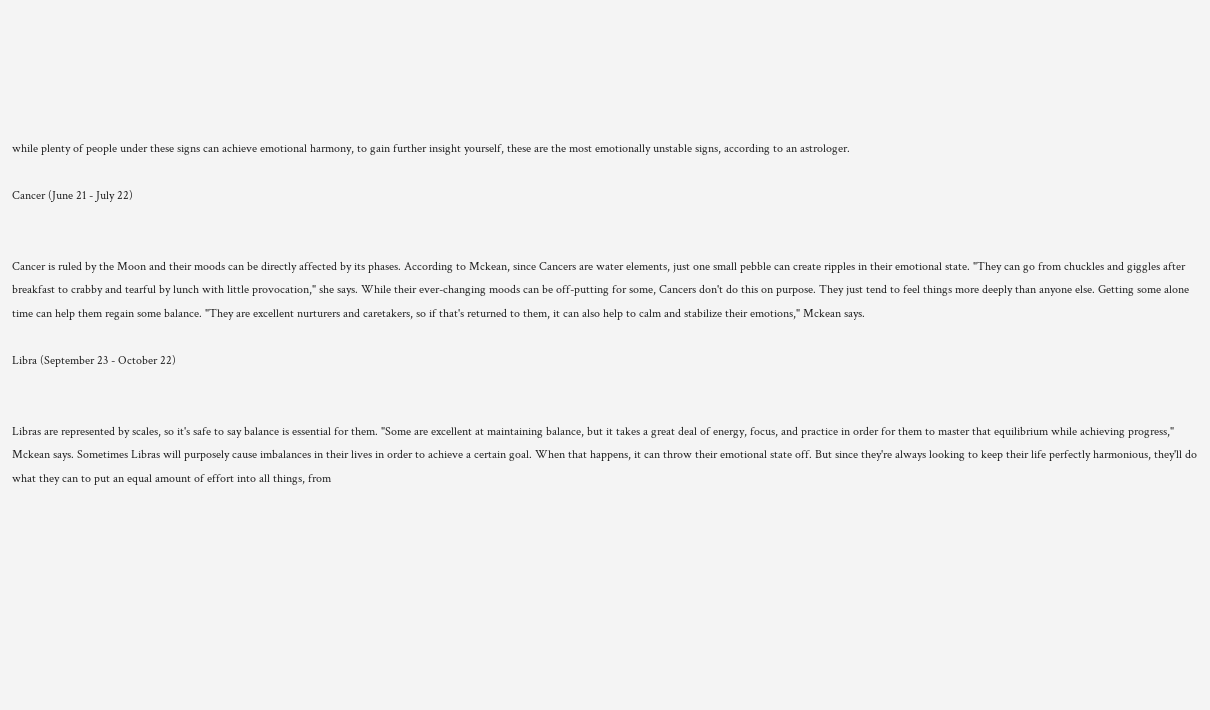while plenty of people under these signs can achieve emotional harmony, to gain further insight yourself, these are the most emotionally unstable signs, according to an astrologer.

Cancer (June 21 - July 22)


Cancer is ruled by the Moon and their moods can be directly affected by its phases. According to Mckean, since Cancers are water elements, just one small pebble can create ripples in their emotional state. "They can go from chuckles and giggles after breakfast to crabby and tearful by lunch with little provocation," she says. While their ever-changing moods can be off-putting for some, Cancers don't do this on purpose. They just tend to feel things more deeply than anyone else. Getting some alone time can help them regain some balance. "They are excellent nurturers and caretakers, so if that's returned to them, it can also help to calm and stabilize their emotions," Mckean says.

Libra (September 23 - October 22)


Libras are represented by scales, so it's safe to say balance is essential for them. "Some are excellent at maintaining balance, but it takes a great deal of energy, focus, and practice in order for them to master that equilibrium while achieving progress," Mckean says. Sometimes Libras will purposely cause imbalances in their lives in order to achieve a certain goal. When that happens, it can throw their emotional state off. But since they're always looking to keep their life perfectly harmonious, they'll do what they can to put an equal amount of effort into all things, from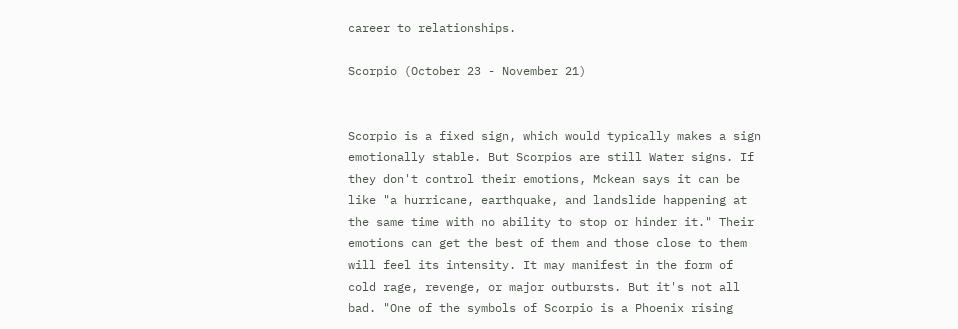career to relationships.

Scorpio (October 23 - November 21)


Scorpio is a fixed sign, which would typically makes a sign emotionally stable. But Scorpios are still Water signs. If they don't control their emotions, Mckean says it can be like "a hurricane, earthquake, and landslide happening at the same time with no ability to stop or hinder it." Their emotions can get the best of them and those close to them will feel its intensity. It may manifest in the form of cold rage, revenge, or major outbursts. But it's not all bad. "One of the symbols of Scorpio is a Phoenix rising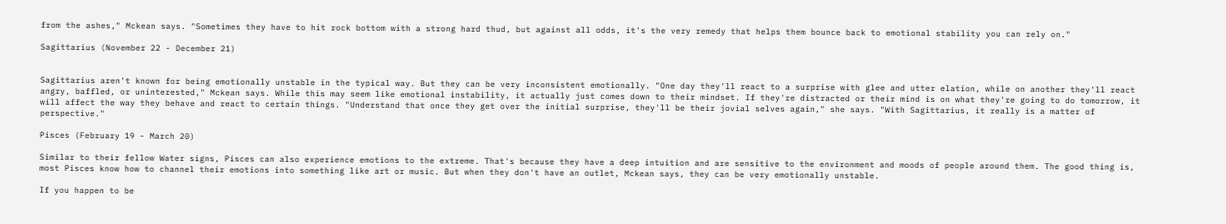from the ashes," Mckean says. "Sometimes they have to hit rock bottom with a strong hard thud, but against all odds, it's the very remedy that helps them bounce back to emotional stability you can rely on."

Sagittarius (November 22 - December 21)


Sagittarius aren't known for being emotionally unstable in the typical way. But they can be very inconsistent emotionally. "One day they'll react to a surprise with glee and utter elation, while on another they'll react angry, baffled, or uninterested," Mckean says. While this may seem like emotional instability, it actually just comes down to their mindset. If they're distracted or their mind is on what they're going to do tomorrow, it will affect the way they behave and react to certain things. "Understand that once they get over the initial surprise, they'll be their jovial selves again," she says. "With Sagittarius, it really is a matter of perspective."

Pisces (February 19 - March 20)

Similar to their fellow Water signs, Pisces can also experience emotions to the extreme. That's because they have a deep intuition and are sensitive to the environment and moods of people around them. The good thing is, most Pisces know how to channel their emotions into something like art or music. But when they don't have an outlet, Mckean says, they can be very emotionally unstable.

If you happen to be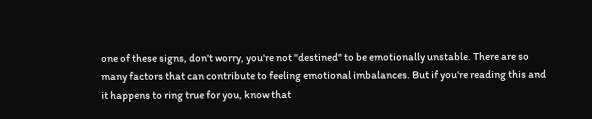one of these signs, don't worry, you're not "destined" to be emotionally unstable. There are so many factors that can contribute to feeling emotional imbalances. But if you're reading this and it happens to ring true for you, know that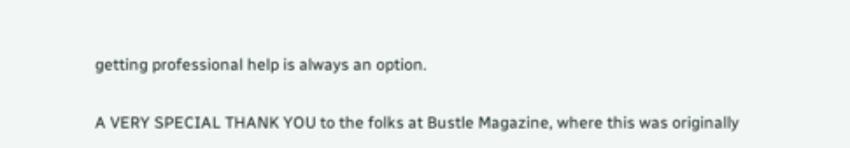getting professional help is always an option.


A VERY SPECIAL THANK YOU to the folks at Bustle Magazine, where this was originally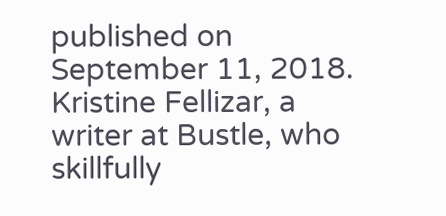published on September 11, 2018. Kristine Fellizar, a writer at Bustle, who skillfully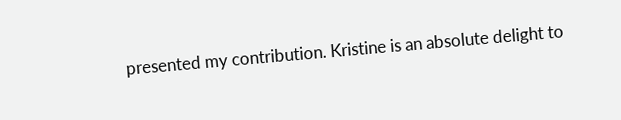presented my contribution. Kristine is an absolute delight to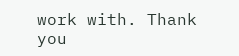work with. Thank you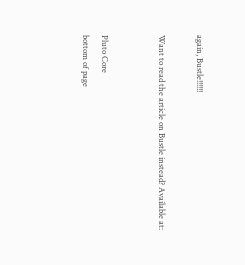again, Bustle!!!!!!

Want to read the article on Bustle instead? Available at:


Pluto Core
bottom of page